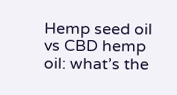Hemp seed oil vs CBD hemp oil: what’s the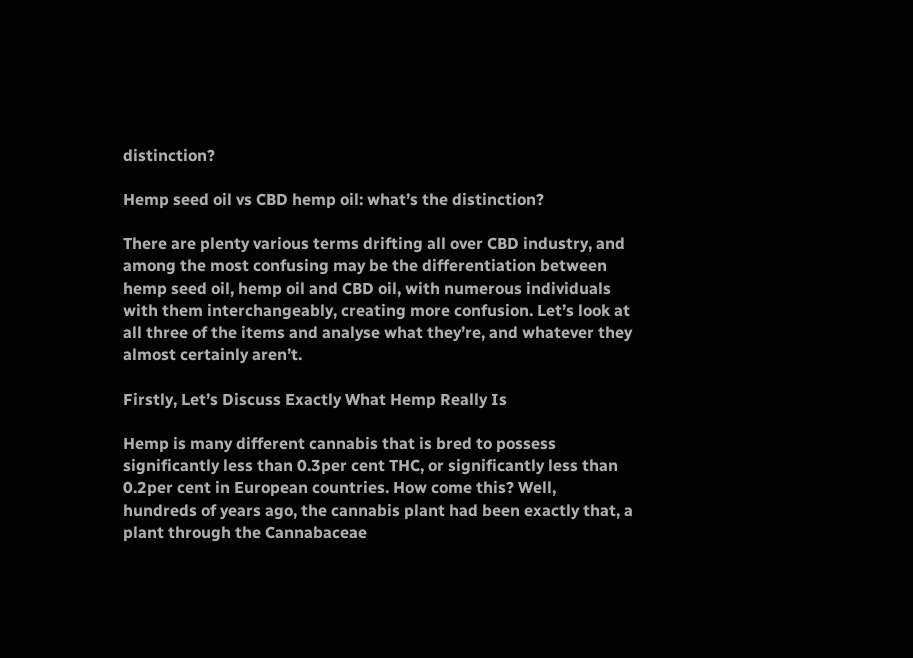distinction?

Hemp seed oil vs CBD hemp oil: what’s the distinction?

There are plenty various terms drifting all over CBD industry, and among the most confusing may be the differentiation between hemp seed oil, hemp oil and CBD oil, with numerous individuals with them interchangeably, creating more confusion. Let’s look at all three of the items and analyse what they’re, and whatever they almost certainly aren’t.

Firstly, Let’s Discuss Exactly What Hemp Really Is

Hemp is many different cannabis that is bred to possess significantly less than 0.3per cent THC, or significantly less than 0.2per cent in European countries. How come this? Well, hundreds of years ago, the cannabis plant had been exactly that, a plant through the Cannabaceae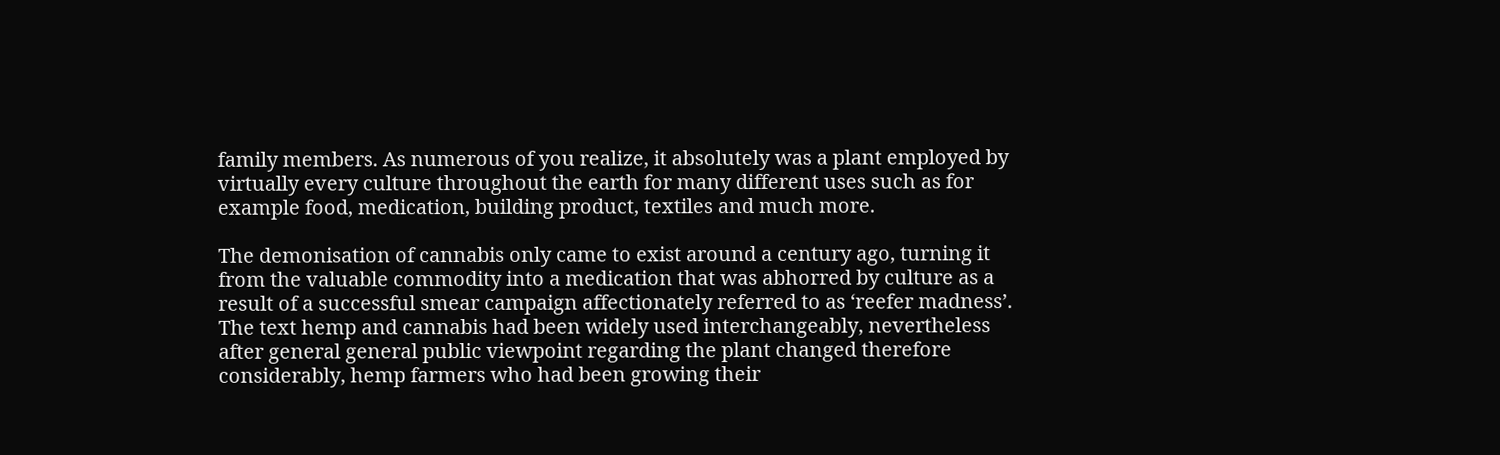family members. As numerous of you realize, it absolutely was a plant employed by virtually every culture throughout the earth for many different uses such as for example food, medication, building product, textiles and much more.

The demonisation of cannabis only came to exist around a century ago, turning it from the valuable commodity into a medication that was abhorred by culture as a result of a successful smear campaign affectionately referred to as ‘reefer madness’. The text hemp and cannabis had been widely used interchangeably, nevertheless after general general public viewpoint regarding the plant changed therefore considerably, hemp farmers who had been growing their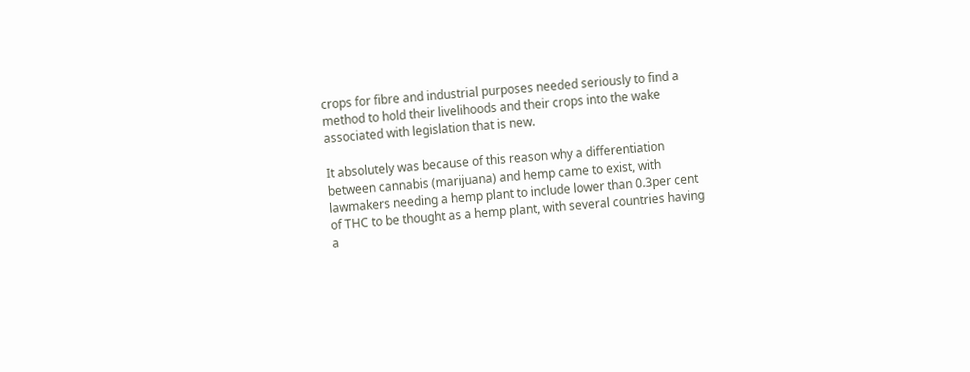crops for fibre and industrial purposes needed seriously to find a method to hold their livelihoods and their crops into the wake associated with legislation that is new.

It absolutely was because of this reason why a differentiation between cannabis (marijuana) and hemp came to exist, with lawmakers needing a hemp plant to include lower than 0.3per cent of THC to be thought as a hemp plant, with several countries having a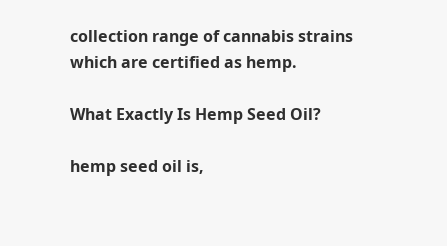collection range of cannabis strains which are certified as hemp.

What Exactly Is Hemp Seed Oil?

hemp seed oil is,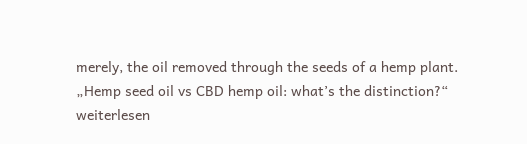merely, the oil removed through the seeds of a hemp plant. „Hemp seed oil vs CBD hemp oil: what’s the distinction?“ weiterlesen